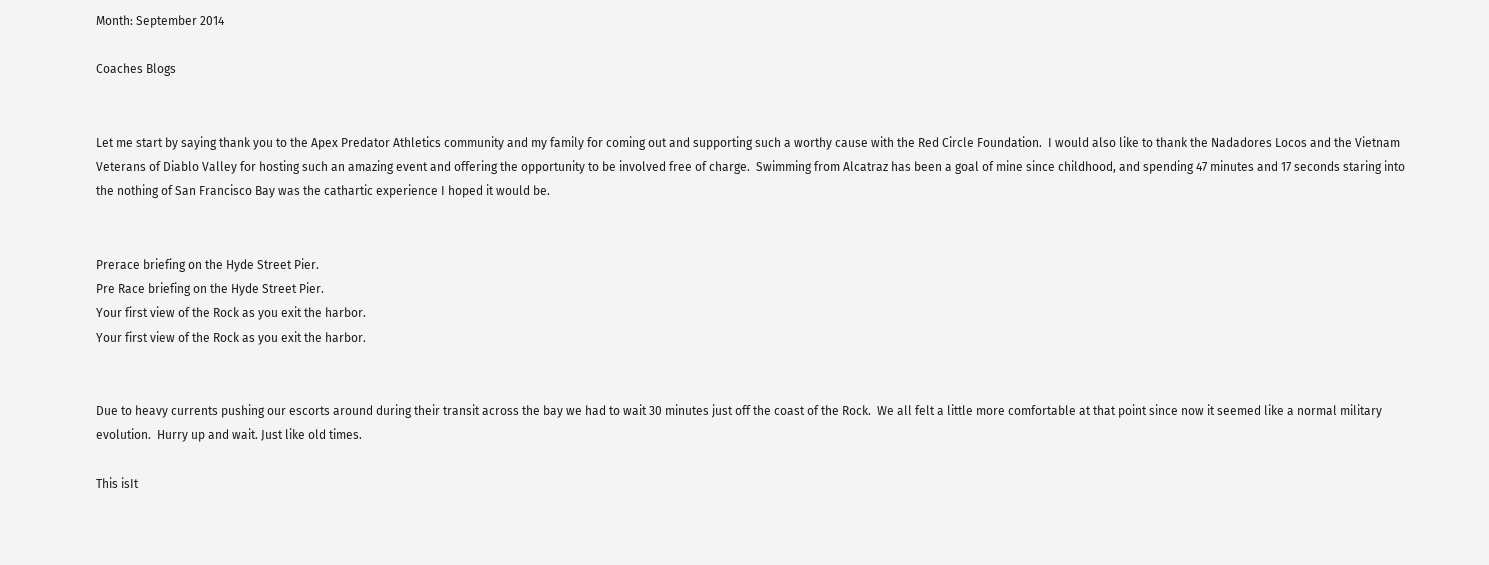Month: September 2014

Coaches Blogs


Let me start by saying thank you to the Apex Predator Athletics community and my family for coming out and supporting such a worthy cause with the Red Circle Foundation.  I would also like to thank the Nadadores Locos and the Vietnam Veterans of Diablo Valley for hosting such an amazing event and offering the opportunity to be involved free of charge.  Swimming from Alcatraz has been a goal of mine since childhood, and spending 47 minutes and 17 seconds staring into the nothing of San Francisco Bay was the cathartic experience I hoped it would be.


Prerace briefing on the Hyde Street Pier.
Pre Race briefing on the Hyde Street Pier.
Your first view of the Rock as you exit the harbor.
Your first view of the Rock as you exit the harbor.


Due to heavy currents pushing our escorts around during their transit across the bay we had to wait 30 minutes just off the coast of the Rock.  We all felt a little more comfortable at that point since now it seemed like a normal military evolution.  Hurry up and wait. Just like old times.

This isIt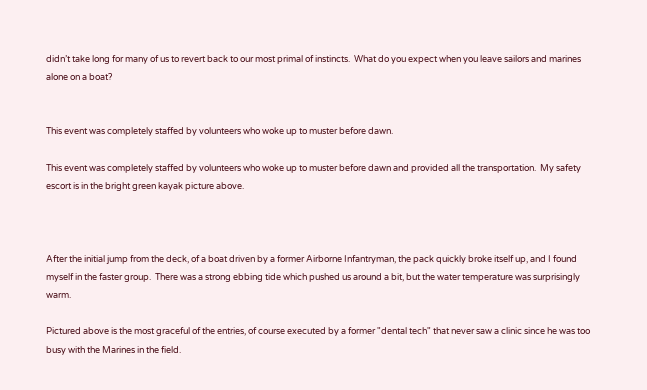didn’t take long for many of us to revert back to our most primal of instincts.  What do you expect when you leave sailors and marines alone on a boat?


This event was completely staffed by volunteers who woke up to muster before dawn.

This event was completely staffed by volunteers who woke up to muster before dawn and provided all the transportation.  My safety escort is in the bright green kayak picture above.



After the initial jump from the deck, of a boat driven by a former Airborne Infantryman, the pack quickly broke itself up, and I found myself in the faster group.  There was a strong ebbing tide which pushed us around a bit, but the water temperature was surprisingly warm.

Pictured above is the most graceful of the entries, of course executed by a former "dental tech" that never saw a clinic since he was too busy with the Marines in the field.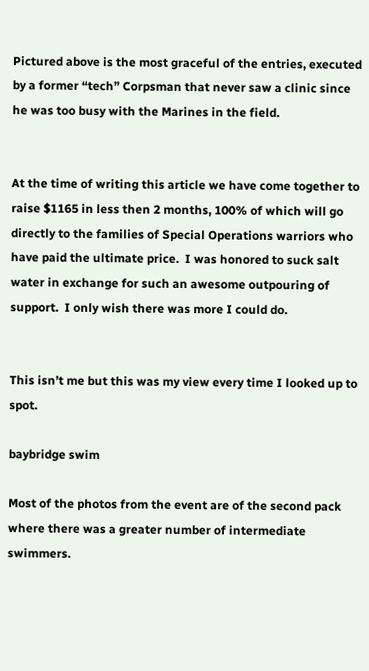Pictured above is the most graceful of the entries, executed by a former “tech” Corpsman that never saw a clinic since he was too busy with the Marines in the field.


At the time of writing this article we have come together to raise $1165 in less then 2 months, 100% of which will go directly to the families of Special Operations warriors who have paid the ultimate price.  I was honored to suck salt water in exchange for such an awesome outpouring of support.  I only wish there was more I could do.


This isn’t me but this was my view every time I looked up to spot.

baybridge swim

Most of the photos from the event are of the second pack where there was a greater number of intermediate swimmers.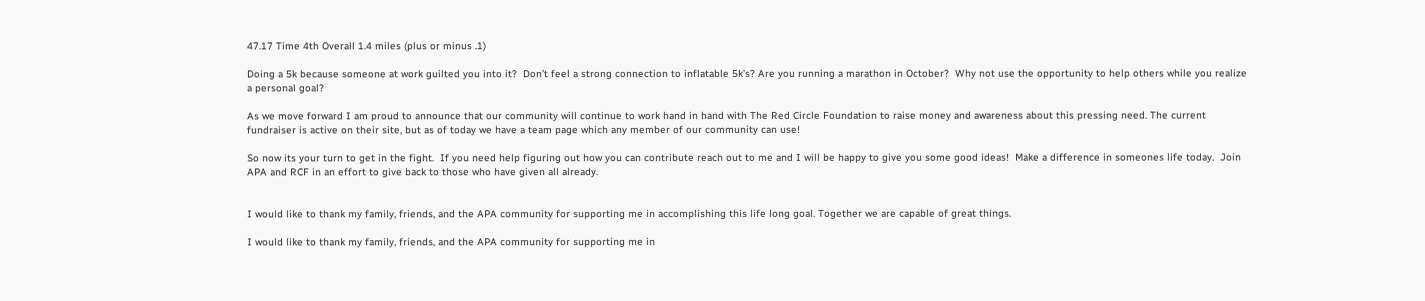47.17 Time 4th Overall 1.4 miles (plus or minus .1)

Doing a 5k because someone at work guilted you into it?  Don’t feel a strong connection to inflatable 5k’s? Are you running a marathon in October?  Why not use the opportunity to help others while you realize a personal goal?

As we move forward I am proud to announce that our community will continue to work hand in hand with The Red Circle Foundation to raise money and awareness about this pressing need. The current fundraiser is active on their site, but as of today we have a team page which any member of our community can use!

So now its your turn to get in the fight.  If you need help figuring out how you can contribute reach out to me and I will be happy to give you some good ideas!  Make a difference in someones life today.  Join APA and RCF in an effort to give back to those who have given all already.


I would like to thank my family, friends, and the APA community for supporting me in accomplishing this life long goal. Together we are capable of great things.

I would like to thank my family, friends, and the APA community for supporting me in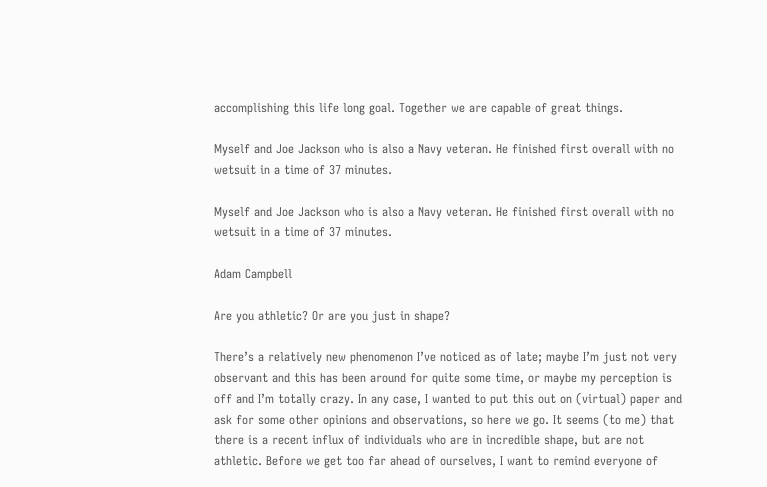accomplishing this life long goal. Together we are capable of great things.

Myself and Joe Jackson who is also a Navy veteran. He finished first overall with no wetsuit in a time of 37 minutes.

Myself and Joe Jackson who is also a Navy veteran. He finished first overall with no wetsuit in a time of 37 minutes.

Adam Campbell

Are you athletic? Or are you just in shape?

There’s a relatively new phenomenon I’ve noticed as of late; maybe I’m just not very observant and this has been around for quite some time, or maybe my perception is off and I’m totally crazy. In any case, I wanted to put this out on (virtual) paper and ask for some other opinions and observations, so here we go. It seems (to me) that there is a recent influx of individuals who are in incredible shape, but are not athletic. Before we get too far ahead of ourselves, I want to remind everyone of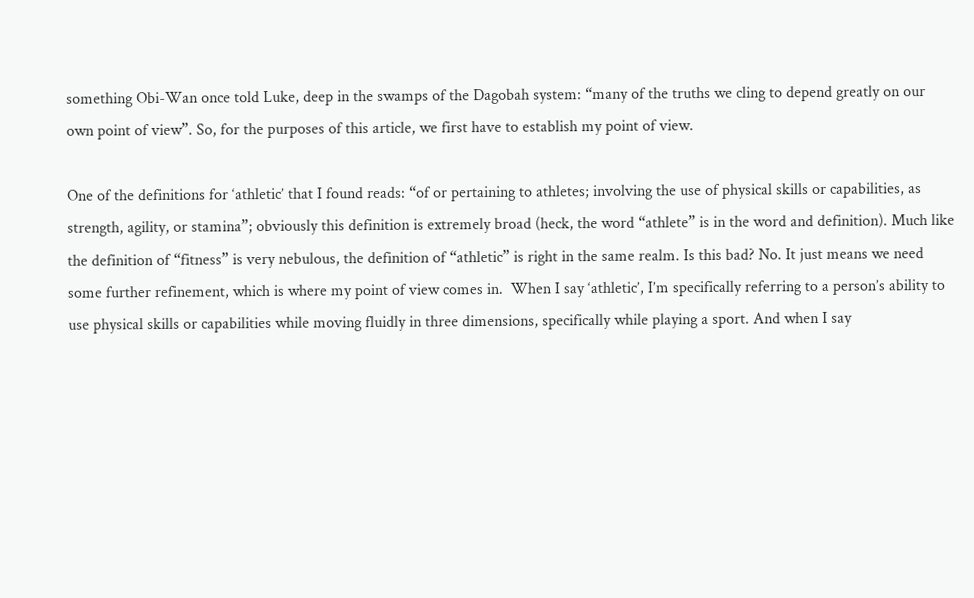something Obi-Wan once told Luke, deep in the swamps of the Dagobah system: “many of the truths we cling to depend greatly on our own point of view”. So, for the purposes of this article, we first have to establish my point of view.

One of the definitions for ‘athletic’ that I found reads: “of or pertaining to athletes; involving the use of physical skills or capabilities, as strength, agility, or stamina”; obviously this definition is extremely broad (heck, the word “athlete” is in the word and definition). Much like the definition of “fitness” is very nebulous, the definition of “athletic” is right in the same realm. Is this bad? No. It just means we need some further refinement, which is where my point of view comes in.  When I say ‘athletic’, I’m specifically referring to a person’s ability to use physical skills or capabilities while moving fluidly in three dimensions, specifically while playing a sport. And when I say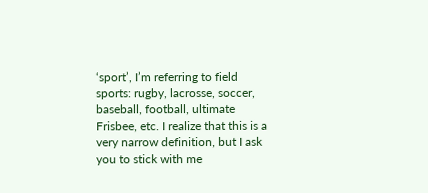‘sport’, I’m referring to field sports: rugby, lacrosse, soccer, baseball, football, ultimate Frisbee, etc. I realize that this is a very narrow definition, but I ask you to stick with me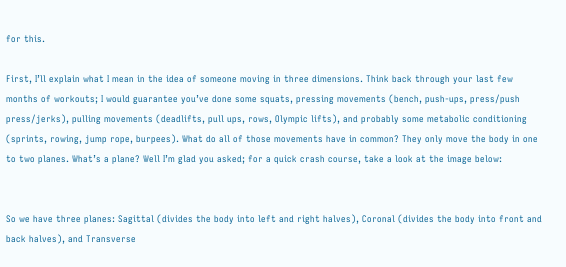for this.

First, I’ll explain what I mean in the idea of someone moving in three dimensions. Think back through your last few months of workouts; I would guarantee you’ve done some squats, pressing movements (bench, push-ups, press/push press/jerks), pulling movements (deadlifts, pull ups, rows, Olympic lifts), and probably some metabolic conditioning (sprints, rowing, jump rope, burpees). What do all of those movements have in common? They only move the body in one to two planes. What’s a plane? Well I’m glad you asked; for a quick crash course, take a look at the image below:


So we have three planes: Sagittal (divides the body into left and right halves), Coronal (divides the body into front and back halves), and Transverse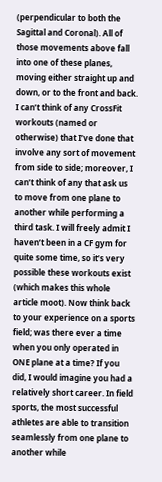(perpendicular to both the Sagittal and Coronal). All of those movements above fall into one of these planes, moving either straight up and down, or to the front and back. I can’t think of any CrossFit workouts (named or otherwise) that I’ve done that involve any sort of movement from side to side; moreover, I can’t think of any that ask us to move from one plane to another while performing a third task. I will freely admit I haven’t been in a CF gym for quite some time, so it’s very possible these workouts exist (which makes this whole article moot). Now think back to your experience on a sports field; was there ever a time when you only operated in ONE plane at a time? If you did, I would imagine you had a relatively short career. In field sports, the most successful athletes are able to transition seamlessly from one plane to another while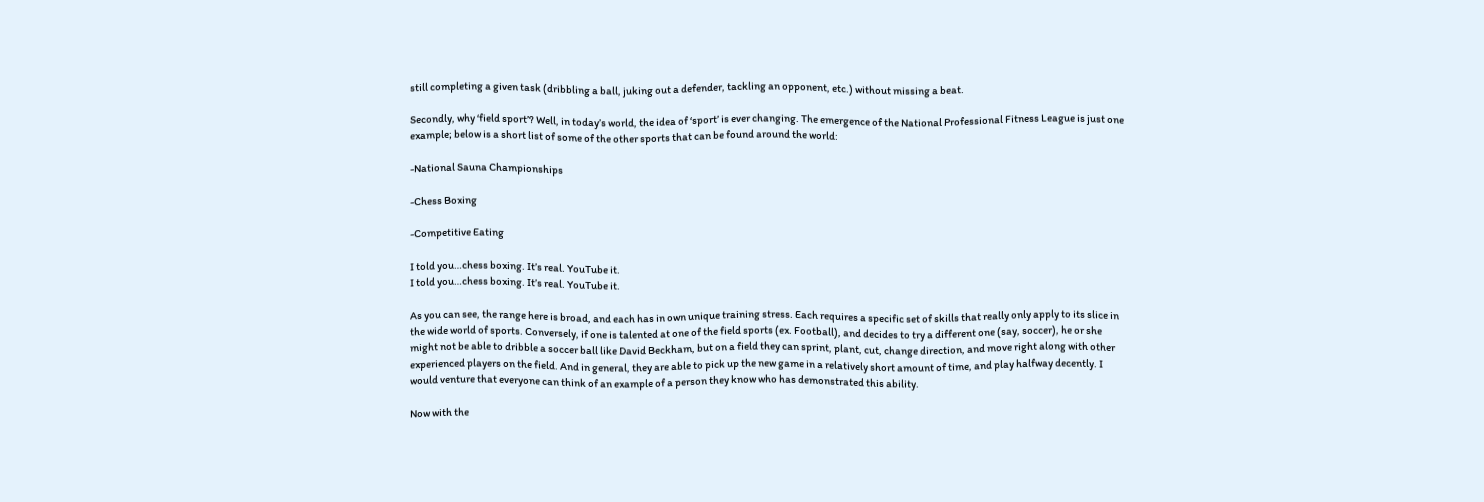still completing a given task (dribbling a ball, juking out a defender, tackling an opponent, etc.) without missing a beat.

Secondly, why ‘field sport’? Well, in today’s world, the idea of ‘sport’ is ever changing. The emergence of the National Professional Fitness League is just one example; below is a short list of some of the other sports that can be found around the world:

-National Sauna Championships

-Chess Boxing

-Competitive Eating

I told you…chess boxing. It’s real. YouTube it.
I told you…chess boxing. It’s real. YouTube it.

As you can see, the range here is broad, and each has in own unique training stress. Each requires a specific set of skills that really only apply to its slice in the wide world of sports. Conversely, if one is talented at one of the field sports (ex. Football), and decides to try a different one (say, soccer), he or she might not be able to dribble a soccer ball like David Beckham, but on a field they can sprint, plant, cut, change direction, and move right along with other experienced players on the field. And in general, they are able to pick up the new game in a relatively short amount of time, and play halfway decently. I would venture that everyone can think of an example of a person they know who has demonstrated this ability.

Now with the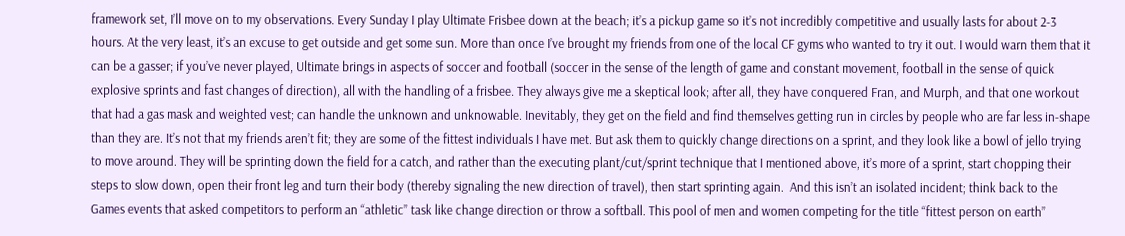framework set, I’ll move on to my observations. Every Sunday I play Ultimate Frisbee down at the beach; it’s a pickup game so it’s not incredibly competitive and usually lasts for about 2-3 hours. At the very least, it’s an excuse to get outside and get some sun. More than once I’ve brought my friends from one of the local CF gyms who wanted to try it out. I would warn them that it can be a gasser; if you’ve never played, Ultimate brings in aspects of soccer and football (soccer in the sense of the length of game and constant movement, football in the sense of quick explosive sprints and fast changes of direction), all with the handling of a frisbee. They always give me a skeptical look; after all, they have conquered Fran, and Murph, and that one workout that had a gas mask and weighted vest; can handle the unknown and unknowable. Inevitably, they get on the field and find themselves getting run in circles by people who are far less in-shape than they are. It’s not that my friends aren’t fit; they are some of the fittest individuals I have met. But ask them to quickly change directions on a sprint, and they look like a bowl of jello trying to move around. They will be sprinting down the field for a catch, and rather than the executing plant/cut/sprint technique that I mentioned above, it’s more of a sprint, start chopping their steps to slow down, open their front leg and turn their body (thereby signaling the new direction of travel), then start sprinting again.  And this isn’t an isolated incident; think back to the Games events that asked competitors to perform an “athletic” task like change direction or throw a softball. This pool of men and women competing for the title “fittest person on earth”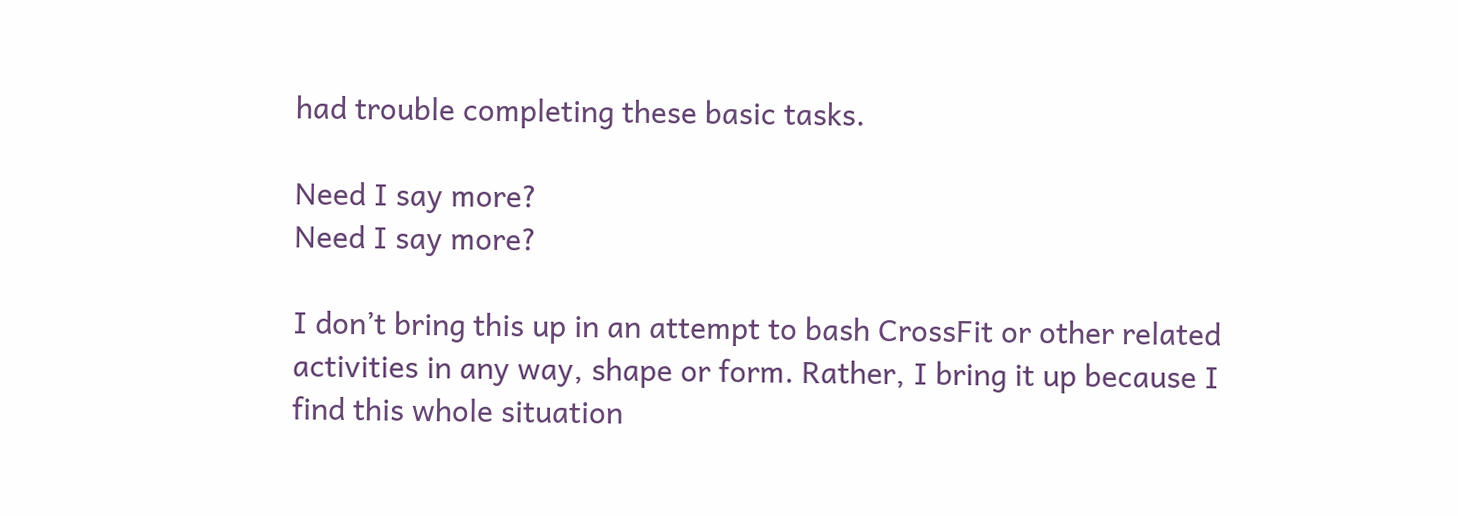had trouble completing these basic tasks.

Need I say more?
Need I say more?

I don’t bring this up in an attempt to bash CrossFit or other related activities in any way, shape or form. Rather, I bring it up because I find this whole situation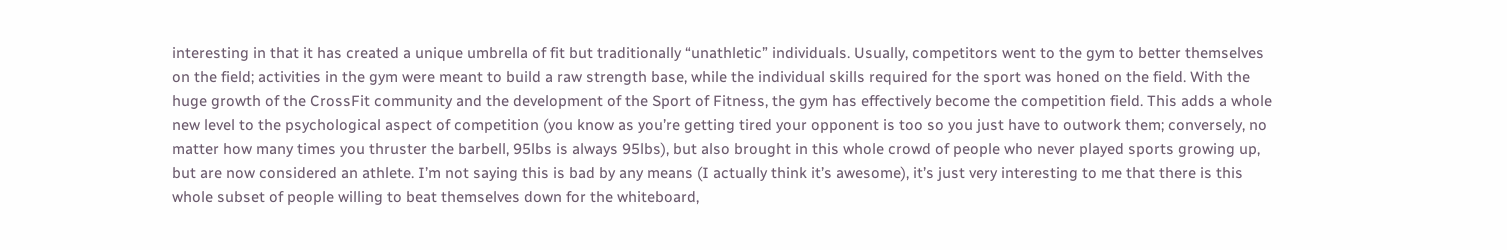interesting in that it has created a unique umbrella of fit but traditionally “unathletic” individuals. Usually, competitors went to the gym to better themselves on the field; activities in the gym were meant to build a raw strength base, while the individual skills required for the sport was honed on the field. With the huge growth of the CrossFit community and the development of the Sport of Fitness, the gym has effectively become the competition field. This adds a whole new level to the psychological aspect of competition (you know as you’re getting tired your opponent is too so you just have to outwork them; conversely, no matter how many times you thruster the barbell, 95lbs is always 95lbs), but also brought in this whole crowd of people who never played sports growing up, but are now considered an athlete. I’m not saying this is bad by any means (I actually think it’s awesome), it’s just very interesting to me that there is this whole subset of people willing to beat themselves down for the whiteboard,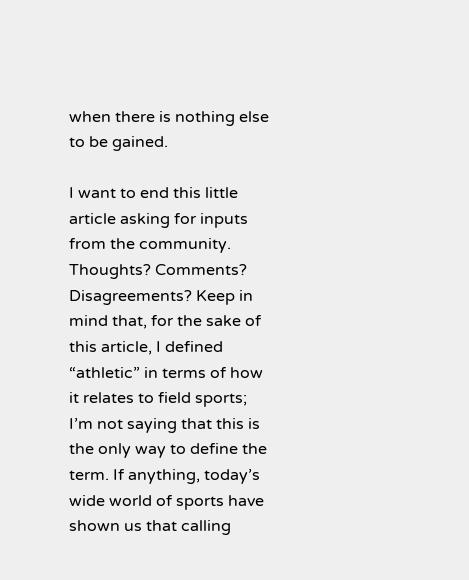when there is nothing else to be gained.

I want to end this little article asking for inputs from the community. Thoughts? Comments? Disagreements? Keep in mind that, for the sake of this article, I defined “athletic” in terms of how it relates to field sports; I’m not saying that this is the only way to define the term. If anything, today’s wide world of sports have shown us that calling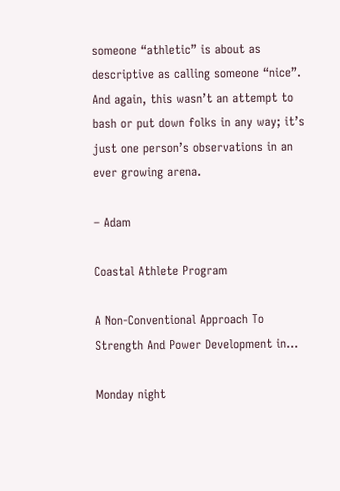someone “athletic” is about as descriptive as calling someone “nice”. And again, this wasn’t an attempt to bash or put down folks in any way; it’s just one person’s observations in an ever growing arena.

– Adam

Coastal Athlete Program

A Non-Conventional Approach To Strength And Power Development in…

Monday night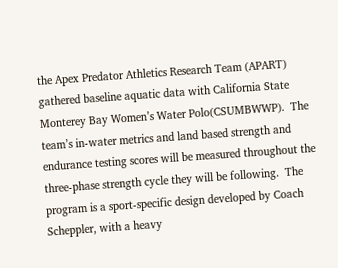the Apex Predator Athletics Research Team (APART) gathered baseline aquatic data with California State Monterey Bay Women’s Water Polo(CSUMBWWP).  The team’s in-water metrics and land based strength and endurance testing scores will be measured throughout the three-phase strength cycle they will be following.  The program is a sport-specific design developed by Coach Scheppler, with a heavy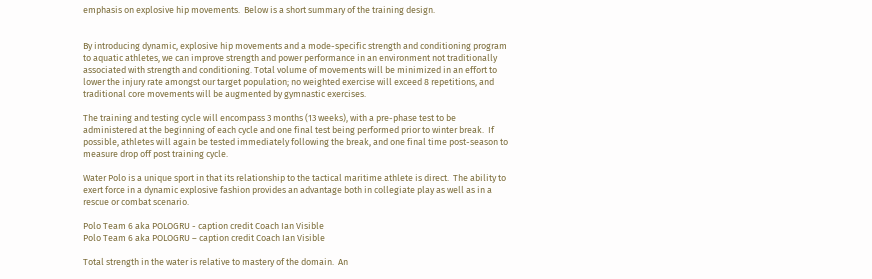emphasis on explosive hip movements.  Below is a short summary of the training design.


By introducing dynamic, explosive hip movements and a mode-specific strength and conditioning program to aquatic athletes, we can improve strength and power performance in an environment not traditionally associated with strength and conditioning. Total volume of movements will be minimized in an effort to lower the injury rate amongst our target population; no weighted exercise will exceed 8 repetitions, and traditional core movements will be augmented by gymnastic exercises.

The training and testing cycle will encompass 3 months (13 weeks), with a pre-phase test to be administered at the beginning of each cycle and one final test being performed prior to winter break.  If possible, athletes will again be tested immediately following the break, and one final time post-season to measure drop off post training cycle.

Water Polo is a unique sport in that its relationship to the tactical maritime athlete is direct.  The ability to exert force in a dynamic explosive fashion provides an advantage both in collegiate play as well as in a rescue or combat scenario.

Polo Team 6 aka POLOGRU - caption credit Coach Ian Visible
Polo Team 6 aka POLOGRU – caption credit Coach Ian Visible

Total strength in the water is relative to mastery of the domain.  An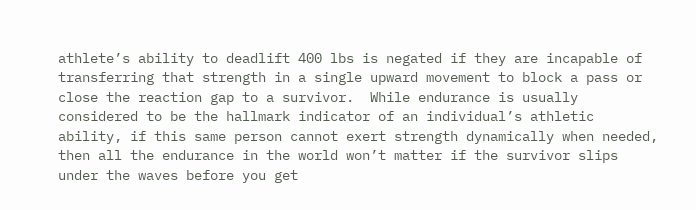athlete’s ability to deadlift 400 lbs is negated if they are incapable of transferring that strength in a single upward movement to block a pass or close the reaction gap to a survivor.  While endurance is usually considered to be the hallmark indicator of an individual’s athletic ability, if this same person cannot exert strength dynamically when needed, then all the endurance in the world won’t matter if the survivor slips under the waves before you get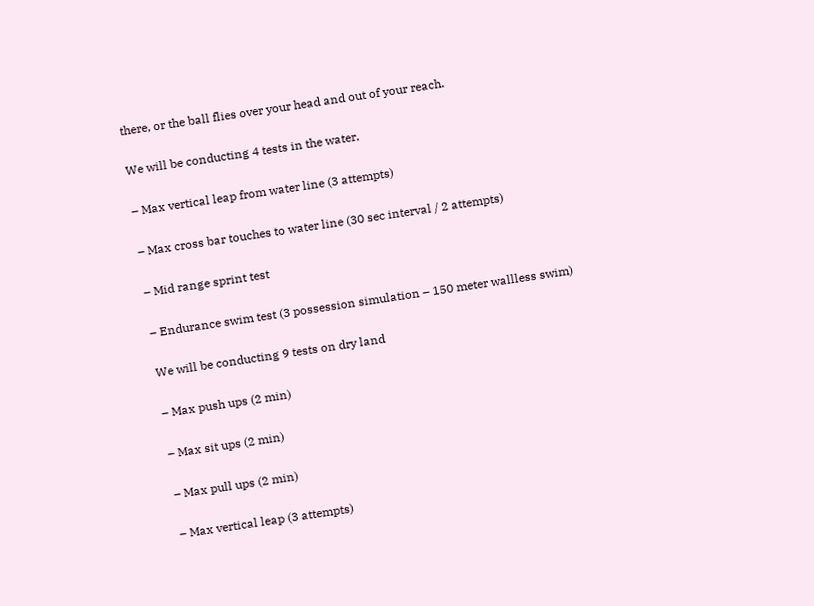there, or the ball flies over your head and out of your reach.

We will be conducting 4 tests in the water.

– Max vertical leap from water line (3 attempts)

– Max cross bar touches to water line (30 sec interval / 2 attempts)

– Mid range sprint test

– Endurance swim test (3 possession simulation – 150 meter wallless swim)

We will be conducting 9 tests on dry land

– Max push ups (2 min)

– Max sit ups (2 min)

– Max pull ups (2 min)

– Max vertical leap (3 attempts)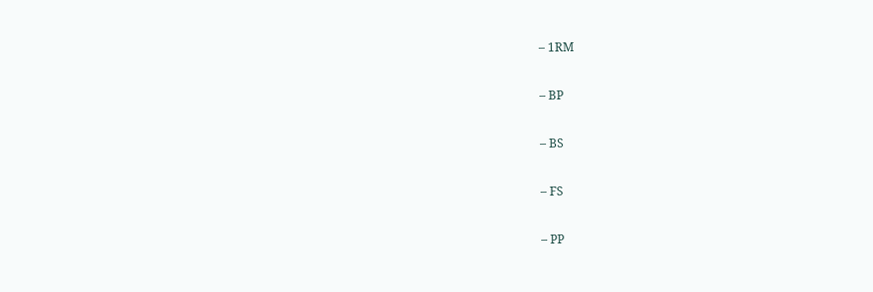– 1RM

– BP

– BS

– FS

– PP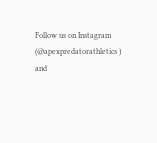Follow us on Instagram (@apexpredatorathletics ) and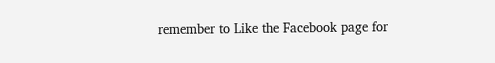remember to Like the Facebook page for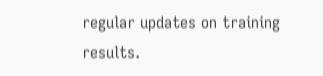regular updates on training results.